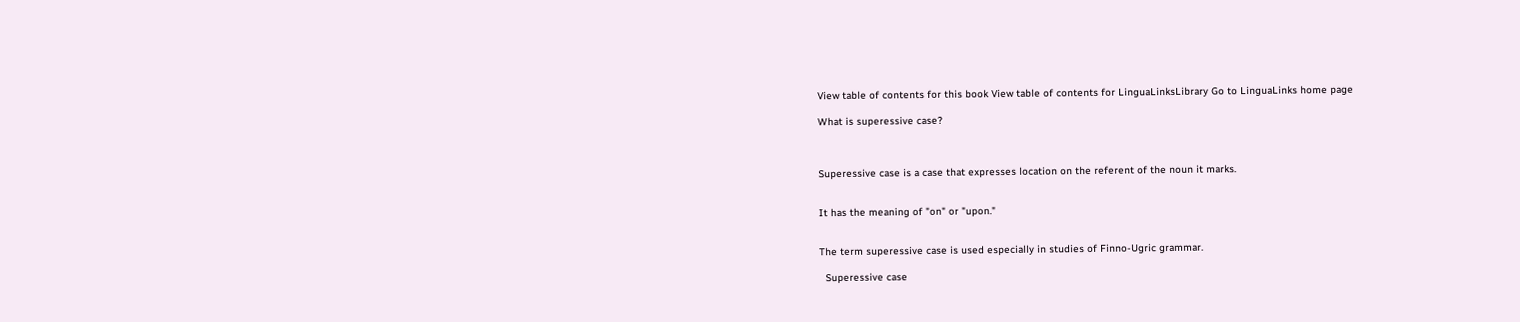View table of contents for this book View table of contents for LinguaLinksLibrary Go to LinguaLinks home page

What is superessive case?



Superessive case is a case that expresses location on the referent of the noun it marks.


It has the meaning of "on" or "upon."


The term superessive case is used especially in studies of Finno-Ugric grammar.

  Superessive case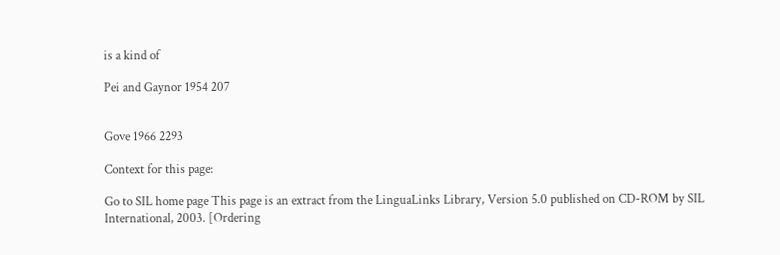is a kind of

Pei and Gaynor 1954 207


Gove 1966 2293

Context for this page:

Go to SIL home page This page is an extract from the LinguaLinks Library, Version 5.0 published on CD-ROM by SIL International, 2003. [Ordering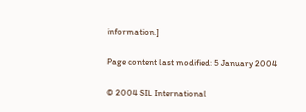information.]

Page content last modified: 5 January 2004

© 2004 SIL International